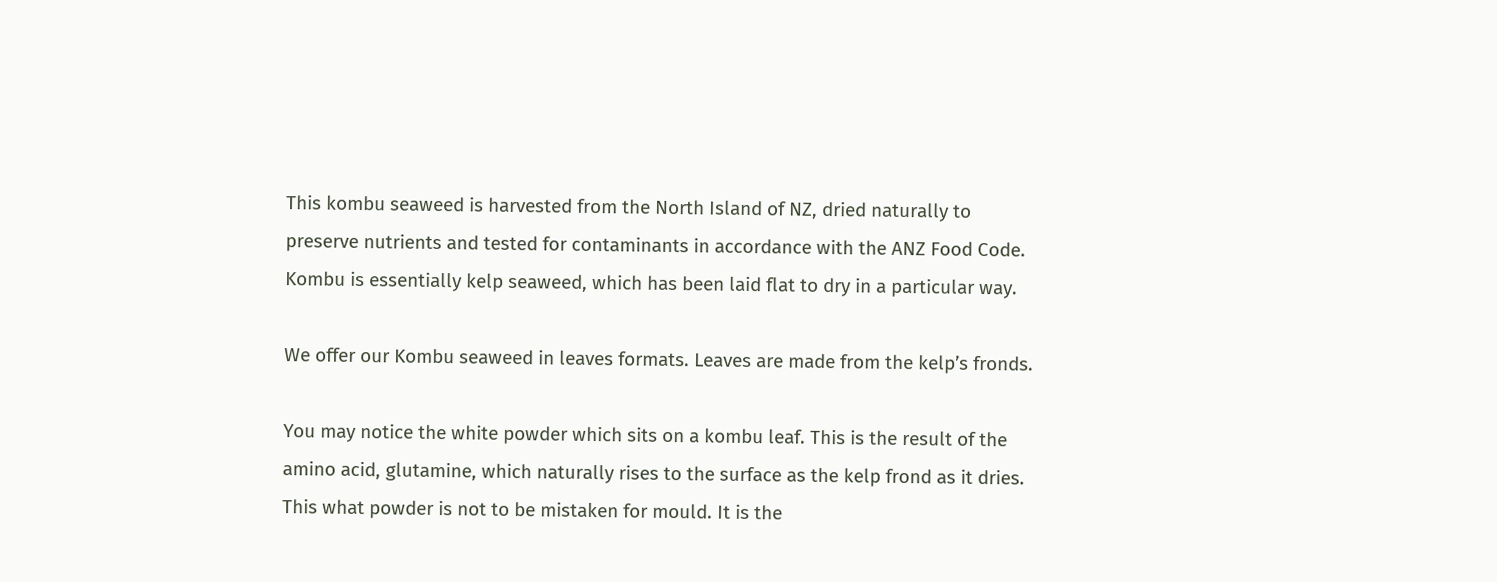This kombu seaweed is harvested from the North Island of NZ, dried naturally to preserve nutrients and tested for contaminants in accordance with the ANZ Food Code. Kombu is essentially kelp seaweed, which has been laid flat to dry in a particular way.

We offer our Kombu seaweed in leaves formats. Leaves are made from the kelp’s fronds.

You may notice the white powder which sits on a kombu leaf. This is the result of the amino acid, glutamine, which naturally rises to the surface as the kelp frond as it dries. This what powder is not to be mistaken for mould. It is the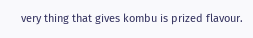very thing that gives kombu is prized flavour.